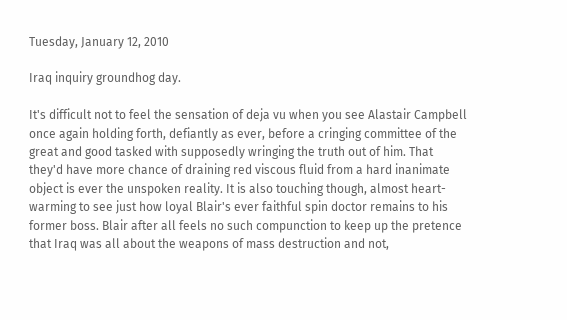Tuesday, January 12, 2010

Iraq inquiry groundhog day.

It's difficult not to feel the sensation of deja vu when you see Alastair Campbell once again holding forth, defiantly as ever, before a cringing committee of the great and good tasked with supposedly wringing the truth out of him. That they'd have more chance of draining red viscous fluid from a hard inanimate object is ever the unspoken reality. It is also touching though, almost heart-warming to see just how loyal Blair's ever faithful spin doctor remains to his former boss. Blair after all feels no such compunction to keep up the pretence that Iraq was all about the weapons of mass destruction and not,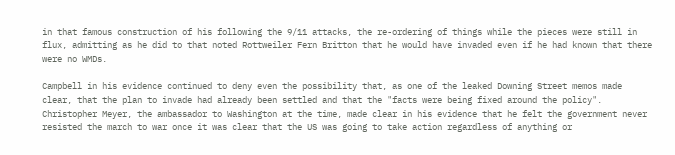in that famous construction of his following the 9/11 attacks, the re-ordering of things while the pieces were still in flux, admitting as he did to that noted Rottweiler Fern Britton that he would have invaded even if he had known that there were no WMDs.

Campbell in his evidence continued to deny even the possibility that, as one of the leaked Downing Street memos made clear, that the plan to invade had already been settled and that the "facts were being fixed around the policy". Christopher Meyer, the ambassador to Washington at the time, made clear in his evidence that he felt the government never resisted the march to war once it was clear that the US was going to take action regardless of anything or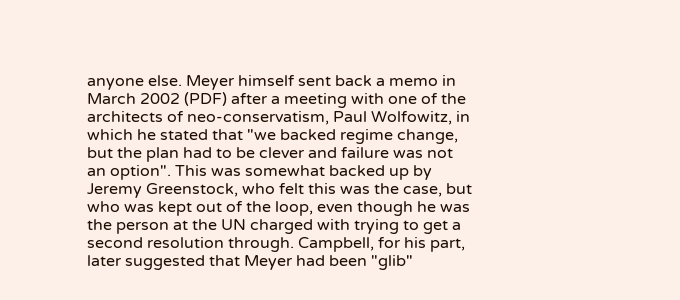anyone else. Meyer himself sent back a memo in March 2002 (PDF) after a meeting with one of the architects of neo-conservatism, Paul Wolfowitz, in which he stated that "we backed regime change, but the plan had to be clever and failure was not an option". This was somewhat backed up by Jeremy Greenstock, who felt this was the case, but who was kept out of the loop, even though he was the person at the UN charged with trying to get a second resolution through. Campbell, for his part, later suggested that Meyer had been "glib"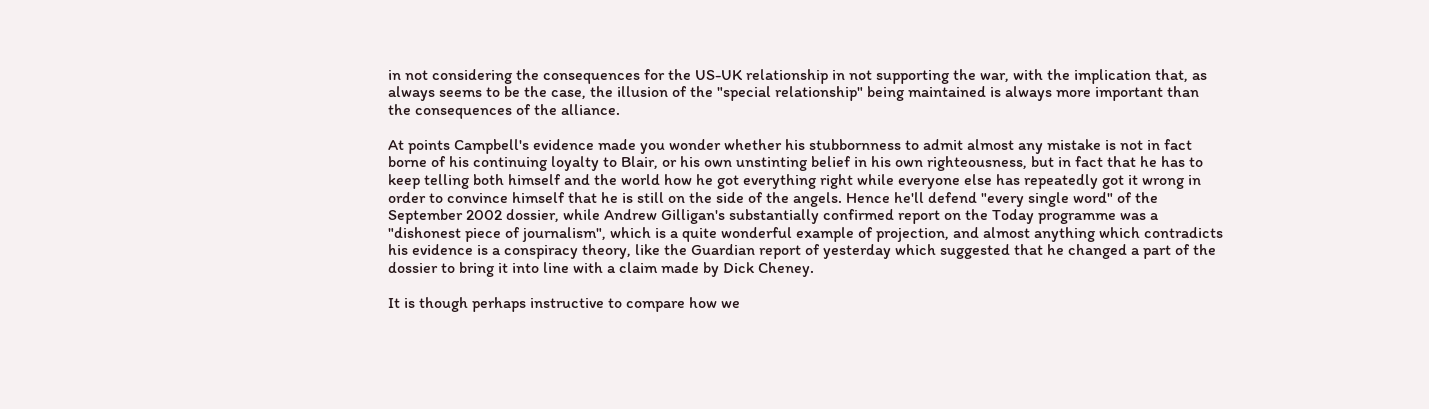in not considering the consequences for the US-UK relationship in not supporting the war, with the implication that, as always seems to be the case, the illusion of the "special relationship" being maintained is always more important than the consequences of the alliance.

At points Campbell's evidence made you wonder whether his stubbornness to admit almost any mistake is not in fact borne of his continuing loyalty to Blair, or his own unstinting belief in his own righteousness, but in fact that he has to keep telling both himself and the world how he got everything right while everyone else has repeatedly got it wrong in order to convince himself that he is still on the side of the angels. Hence he'll defend "every single word" of the September 2002 dossier, while Andrew Gilligan's substantially confirmed report on the Today programme was a "dishonest piece of journalism", which is a quite wonderful example of projection, and almost anything which contradicts his evidence is a conspiracy theory, like the Guardian report of yesterday which suggested that he changed a part of the dossier to bring it into line with a claim made by Dick Cheney.

It is though perhaps instructive to compare how we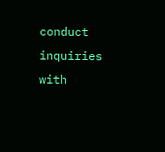conduct inquiries with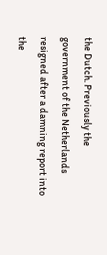the Dutch. Previously the government of the Netherlands resigned after a damning report into the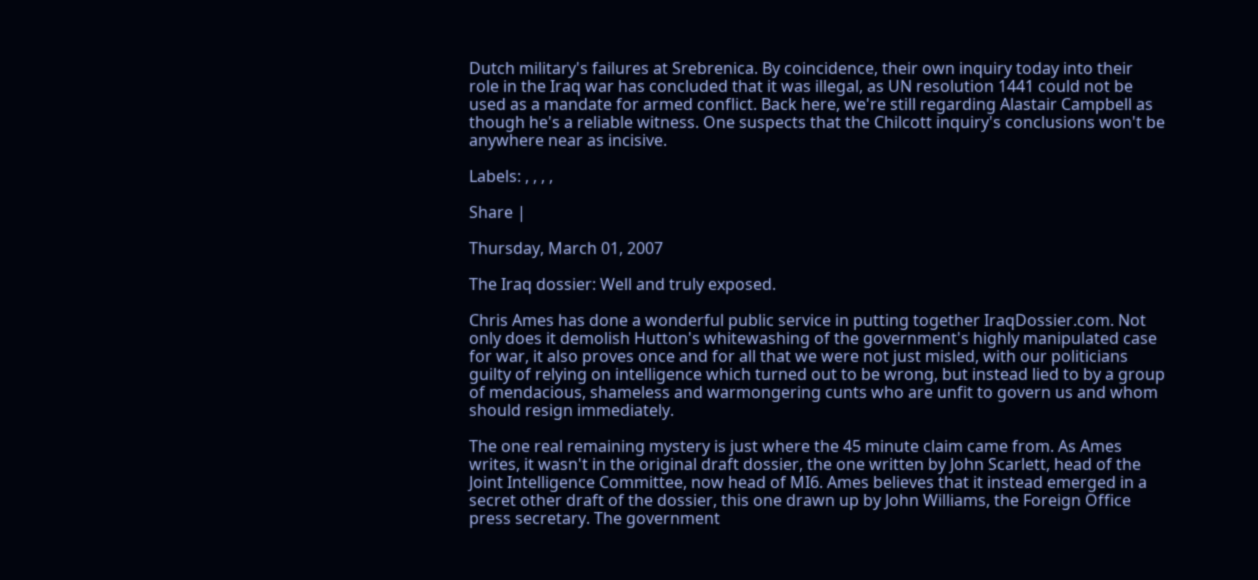Dutch military's failures at Srebrenica. By coincidence, their own inquiry today into their role in the Iraq war has concluded that it was illegal, as UN resolution 1441 could not be used as a mandate for armed conflict. Back here, we're still regarding Alastair Campbell as though he's a reliable witness. One suspects that the Chilcott inquiry's conclusions won't be anywhere near as incisive.

Labels: , , , ,

Share |

Thursday, March 01, 2007

The Iraq dossier: Well and truly exposed.

Chris Ames has done a wonderful public service in putting together IraqDossier.com. Not only does it demolish Hutton's whitewashing of the government's highly manipulated case for war, it also proves once and for all that we were not just misled, with our politicians guilty of relying on intelligence which turned out to be wrong, but instead lied to by a group of mendacious, shameless and warmongering cunts who are unfit to govern us and whom should resign immediately.

The one real remaining mystery is just where the 45 minute claim came from. As Ames writes, it wasn't in the original draft dossier, the one written by John Scarlett, head of the Joint Intelligence Committee, now head of MI6. Ames believes that it instead emerged in a secret other draft of the dossier, this one drawn up by John Williams, the Foreign Office press secretary. The government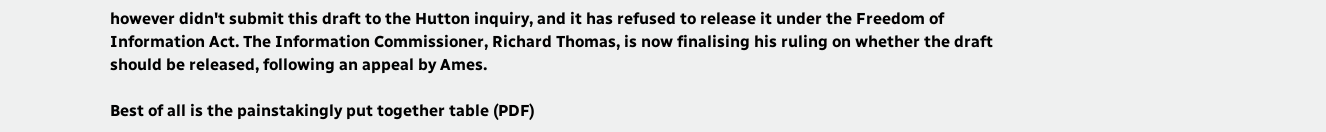however didn't submit this draft to the Hutton inquiry, and it has refused to release it under the Freedom of Information Act. The Information Commissioner, Richard Thomas, is now finalising his ruling on whether the draft should be released, following an appeal by Ames.

Best of all is the painstakingly put together table (PDF)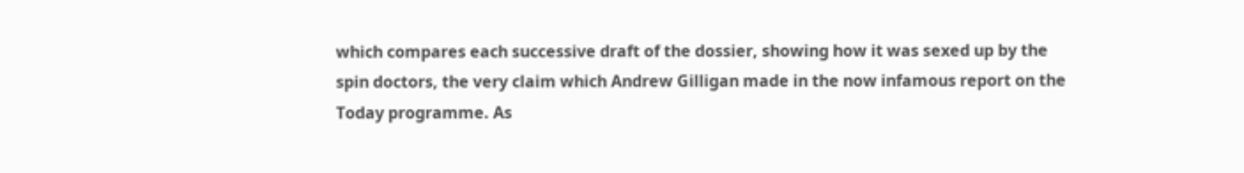which compares each successive draft of the dossier, showing how it was sexed up by the spin doctors, the very claim which Andrew Gilligan made in the now infamous report on the Today programme. As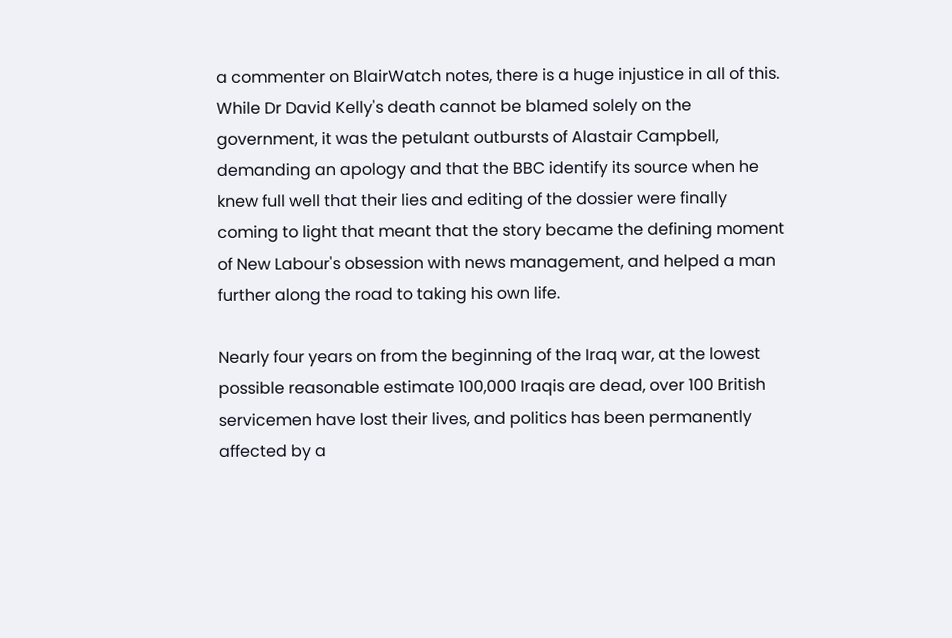a commenter on BlairWatch notes, there is a huge injustice in all of this. While Dr David Kelly's death cannot be blamed solely on the government, it was the petulant outbursts of Alastair Campbell, demanding an apology and that the BBC identify its source when he knew full well that their lies and editing of the dossier were finally coming to light that meant that the story became the defining moment of New Labour's obsession with news management, and helped a man further along the road to taking his own life.

Nearly four years on from the beginning of the Iraq war, at the lowest possible reasonable estimate 100,000 Iraqis are dead, over 100 British servicemen have lost their lives, and politics has been permanently affected by a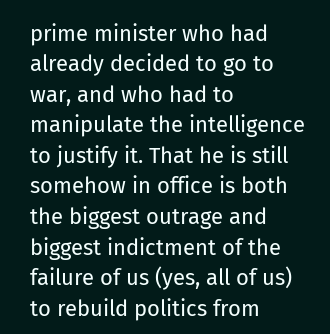prime minister who had already decided to go to war, and who had to manipulate the intelligence to justify it. That he is still somehow in office is both the biggest outrage and biggest indictment of the failure of us (yes, all of us) to rebuild politics from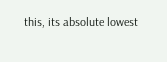this, its absolute lowest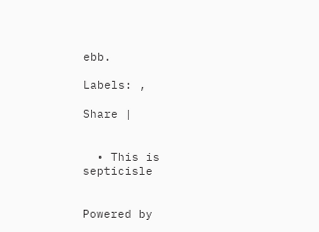ebb.

Labels: ,

Share |


  • This is septicisle


Powered by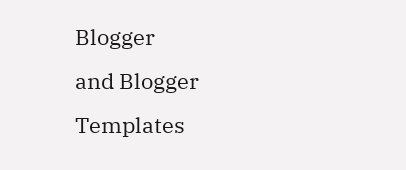Blogger
and Blogger Templates